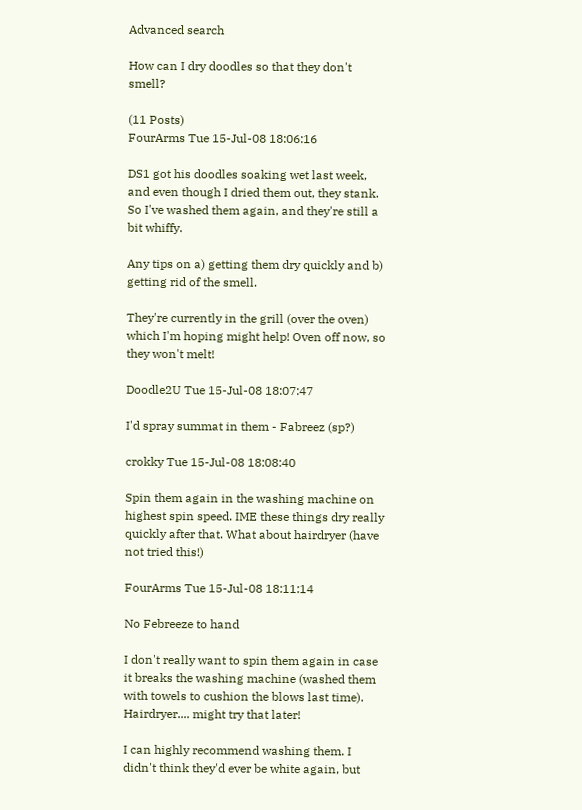Advanced search

How can I dry doodles so that they don't smell?

(11 Posts)
FourArms Tue 15-Jul-08 18:06:16

DS1 got his doodles soaking wet last week, and even though I dried them out, they stank. So I've washed them again, and they're still a bit whiffy.

Any tips on a) getting them dry quickly and b) getting rid of the smell.

They're currently in the grill (over the oven) which I'm hoping might help! Oven off now, so they won't melt!

Doodle2U Tue 15-Jul-08 18:07:47

I'd spray summat in them - Fabreez (sp?)

crokky Tue 15-Jul-08 18:08:40

Spin them again in the washing machine on highest spin speed. IME these things dry really quickly after that. What about hairdryer (have not tried this!)

FourArms Tue 15-Jul-08 18:11:14

No Febreeze to hand

I don't really want to spin them again in case it breaks the washing machine (washed them with towels to cushion the blows last time). Hairdryer.... might try that later!

I can highly recommend washing them. I didn't think they'd ever be white again, but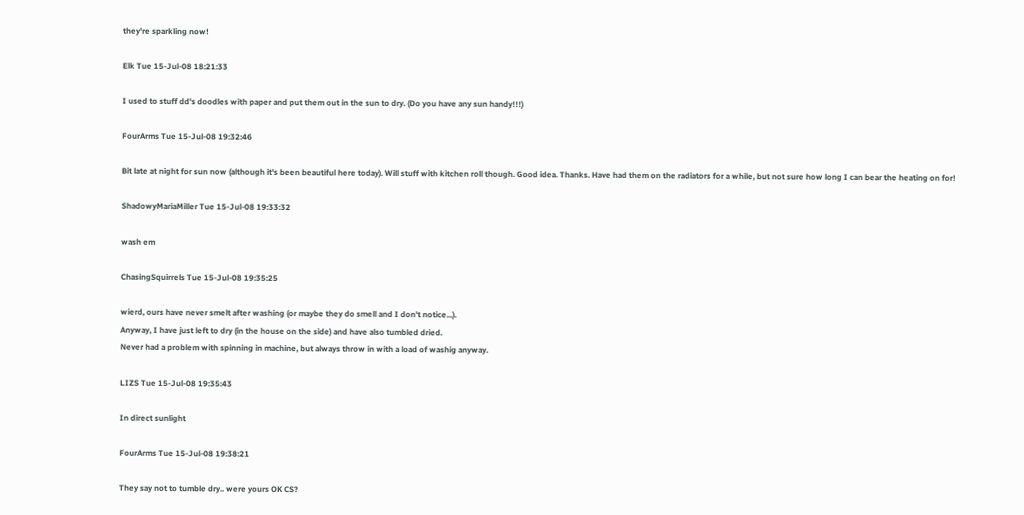they're sparkling now!

Elk Tue 15-Jul-08 18:21:33

I used to stuff dd's doodles with paper and put them out in the sun to dry. (Do you have any sun handy!!!)

FourArms Tue 15-Jul-08 19:32:46

Bit late at night for sun now (although it's been beautiful here today). Will stuff with kitchen roll though. Good idea. Thanks. Have had them on the radiators for a while, but not sure how long I can bear the heating on for!

ShadowyMariaMiller Tue 15-Jul-08 19:33:32

wash em

ChasingSquirrels Tue 15-Jul-08 19:35:25

wierd, ours have never smelt after washing (or maybe they do smell and I don't notice...).
Anyway, I have just left to dry (in the house on the side) and have also tumbled dried.
Never had a problem with spinning in machine, but always throw in with a load of washig anyway.

LIZS Tue 15-Jul-08 19:35:43

In direct sunlight

FourArms Tue 15-Jul-08 19:38:21

They say not to tumble dry.. were yours OK CS?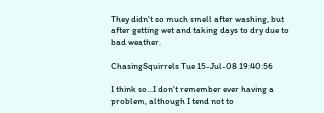They didn't so much smell after washing, but after getting wet and taking days to dry due to bad weather.

ChasingSquirrels Tue 15-Jul-08 19:40:56

I think so...I don't remember ever having a problem, although I tend not to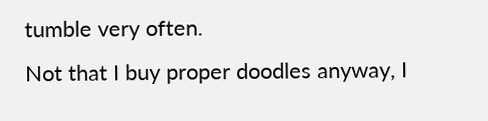tumble very often.
Not that I buy proper doodles anyway, I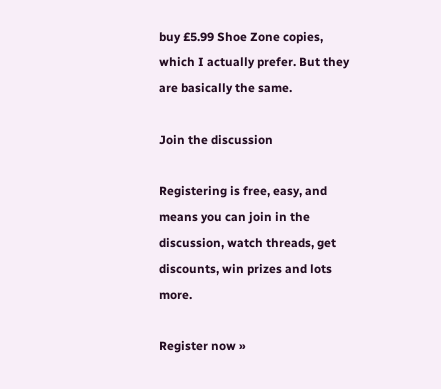buy £5.99 Shoe Zone copies, which I actually prefer. But they are basically the same.

Join the discussion

Registering is free, easy, and means you can join in the discussion, watch threads, get discounts, win prizes and lots more.

Register now »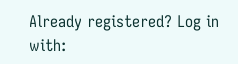Already registered? Log in with: